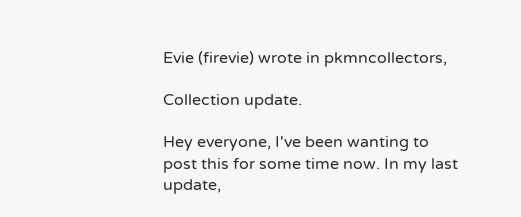Evie (firevie) wrote in pkmncollectors,

Collection update.

Hey everyone, I've been wanting to post this for some time now. In my last update,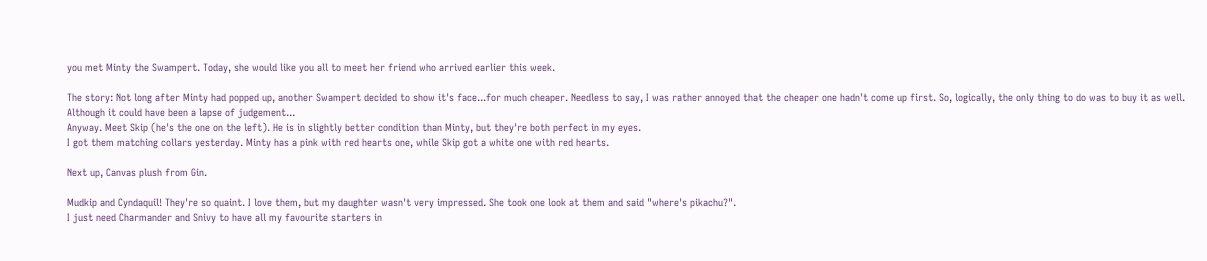you met Minty the Swampert. Today, she would like you all to meet her friend who arrived earlier this week.

The story: Not long after Minty had popped up, another Swampert decided to show it's face...for much cheaper. Needless to say, I was rather annoyed that the cheaper one hadn't come up first. So, logically, the only thing to do was to buy it as well.
Although it could have been a lapse of judgement...
Anyway. Meet Skip (he's the one on the left). He is in slightly better condition than Minty, but they're both perfect in my eyes.
I got them matching collars yesterday. Minty has a pink with red hearts one, while Skip got a white one with red hearts.

Next up, Canvas plush from Gin.

Mudkip and Cyndaquil! They're so quaint. I love them, but my daughter wasn't very impressed. She took one look at them and said "where's pikachu?".
I just need Charmander and Snivy to have all my favourite starters in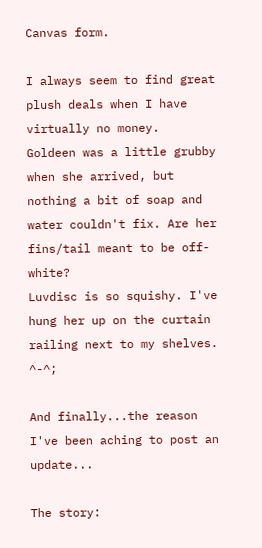Canvas form.

I always seem to find great plush deals when I have virtually no money.
Goldeen was a little grubby when she arrived, but nothing a bit of soap and water couldn't fix. Are her fins/tail meant to be off-white?
Luvdisc is so squishy. I've hung her up on the curtain railing next to my shelves. ^-^;

And finally...the reason I've been aching to post an update...

The story: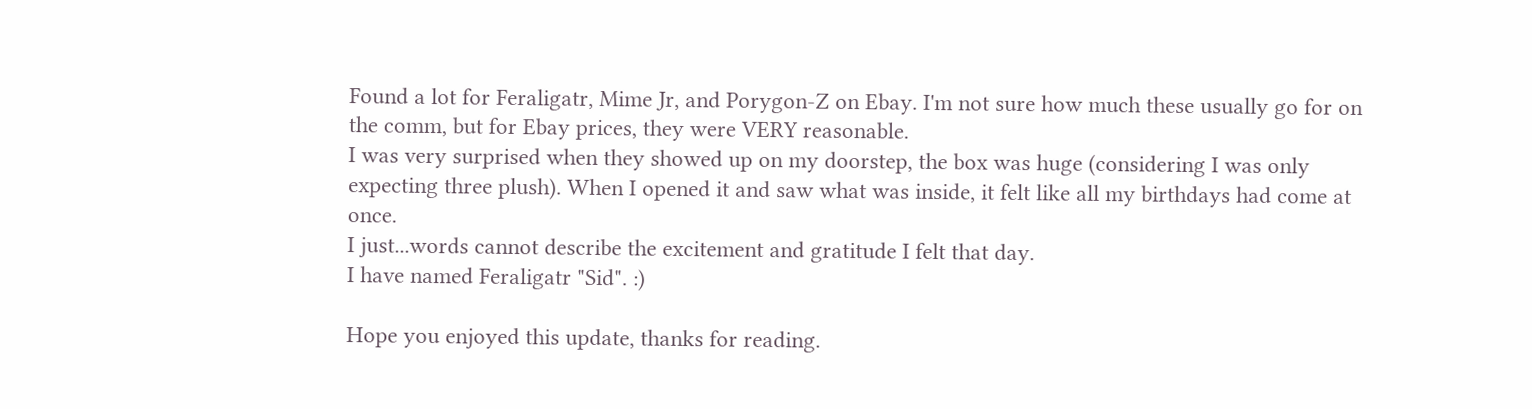Found a lot for Feraligatr, Mime Jr, and Porygon-Z on Ebay. I'm not sure how much these usually go for on the comm, but for Ebay prices, they were VERY reasonable.
I was very surprised when they showed up on my doorstep, the box was huge (considering I was only expecting three plush). When I opened it and saw what was inside, it felt like all my birthdays had come at once.
I just...words cannot describe the excitement and gratitude I felt that day.
I have named Feraligatr "Sid". :)

Hope you enjoyed this update, thanks for reading.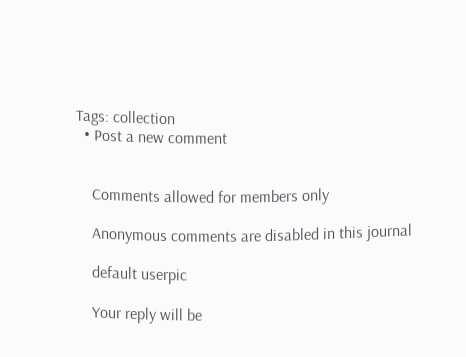Tags: collection
  • Post a new comment


    Comments allowed for members only

    Anonymous comments are disabled in this journal

    default userpic

    Your reply will be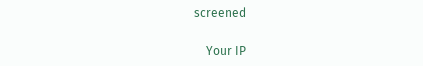screened

    Your IP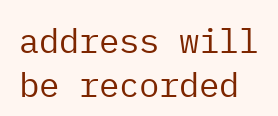address will be recorded